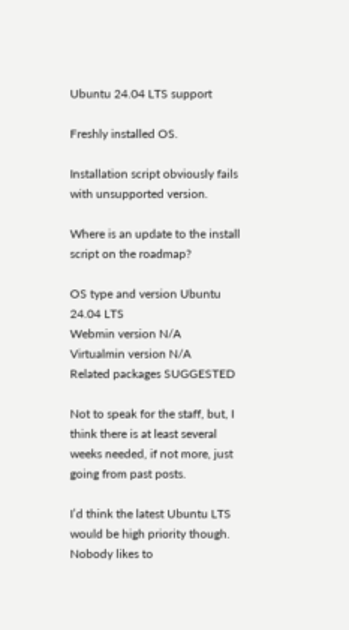Ubuntu 24.04 LTS support

Freshly installed OS.

Installation script obviously fails with unsupported version.

Where is an update to the install script on the roadmap?

OS type and version Ubuntu 24.04 LTS
Webmin version N/A
Virtualmin version N/A
Related packages SUGGESTED

Not to speak for the staff, but, I think there is at least several weeks needed, if not more, just going from past posts.

I’d think the latest Ubuntu LTS would be high priority though. Nobody likes to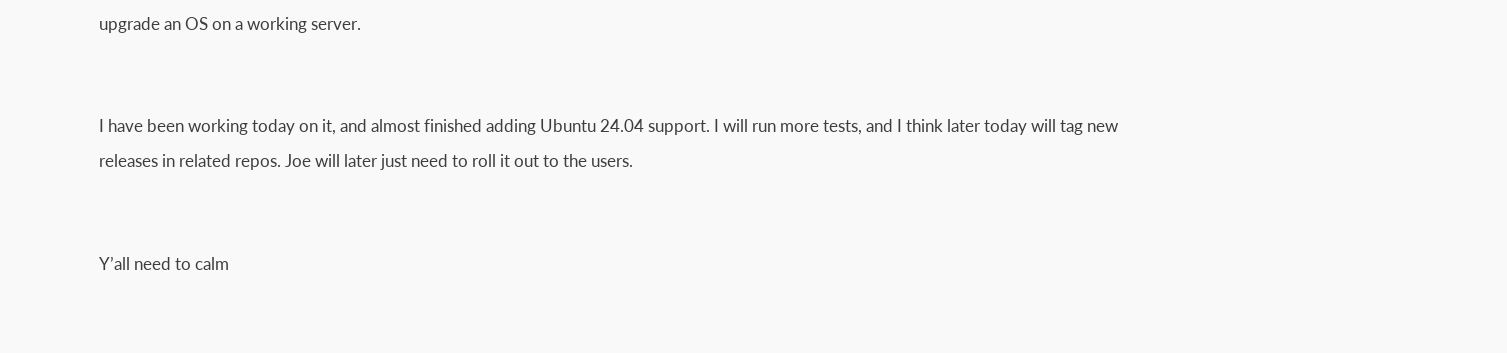upgrade an OS on a working server.


I have been working today on it, and almost finished adding Ubuntu 24.04 support. I will run more tests, and I think later today will tag new releases in related repos. Joe will later just need to roll it out to the users.


Y’all need to calm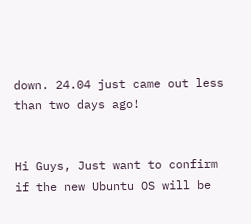down. 24.04 just came out less than two days ago!


Hi Guys, Just want to confirm if the new Ubuntu OS will be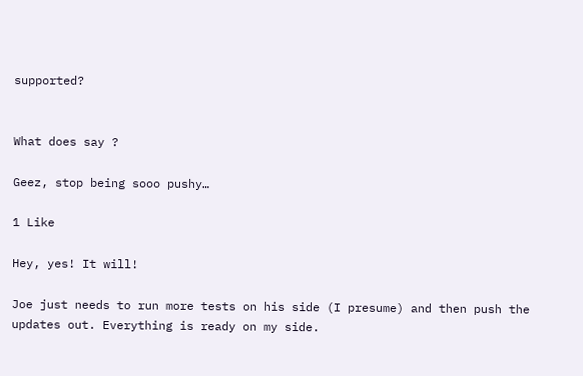supported?


What does say ?

Geez, stop being sooo pushy…

1 Like

Hey, yes! It will!

Joe just needs to run more tests on his side (I presume) and then push the updates out. Everything is ready on my side.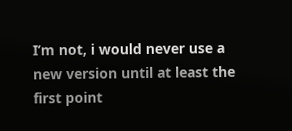I’m not, i would never use a new version until at least the first point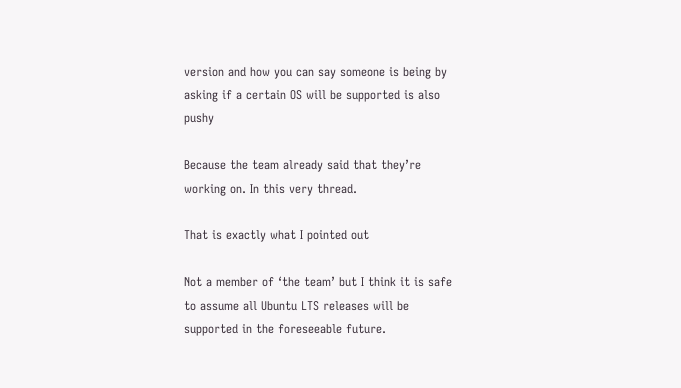version and how you can say someone is being by asking if a certain OS will be supported is also pushy

Because the team already said that they’re working on. In this very thread.

That is exactly what I pointed out

Not a member of ‘the team’ but I think it is safe to assume all Ubuntu LTS releases will be supported in the foreseeable future.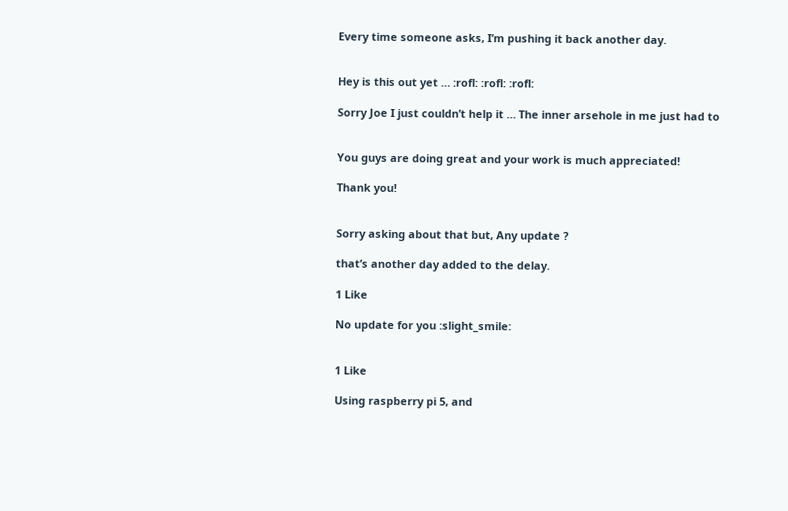Every time someone asks, I’m pushing it back another day.


Hey is this out yet … :rofl: :rofl: :rofl:

Sorry Joe I just couldn’t help it … The inner arsehole in me just had to


You guys are doing great and your work is much appreciated!

Thank you!


Sorry asking about that but, Any update ?

that’s another day added to the delay.

1 Like

No update for you :slight_smile:


1 Like

Using raspberry pi 5, and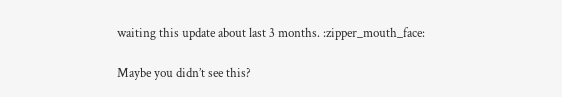waiting this update about last 3 months. :zipper_mouth_face:

Maybe you didn’t see this?